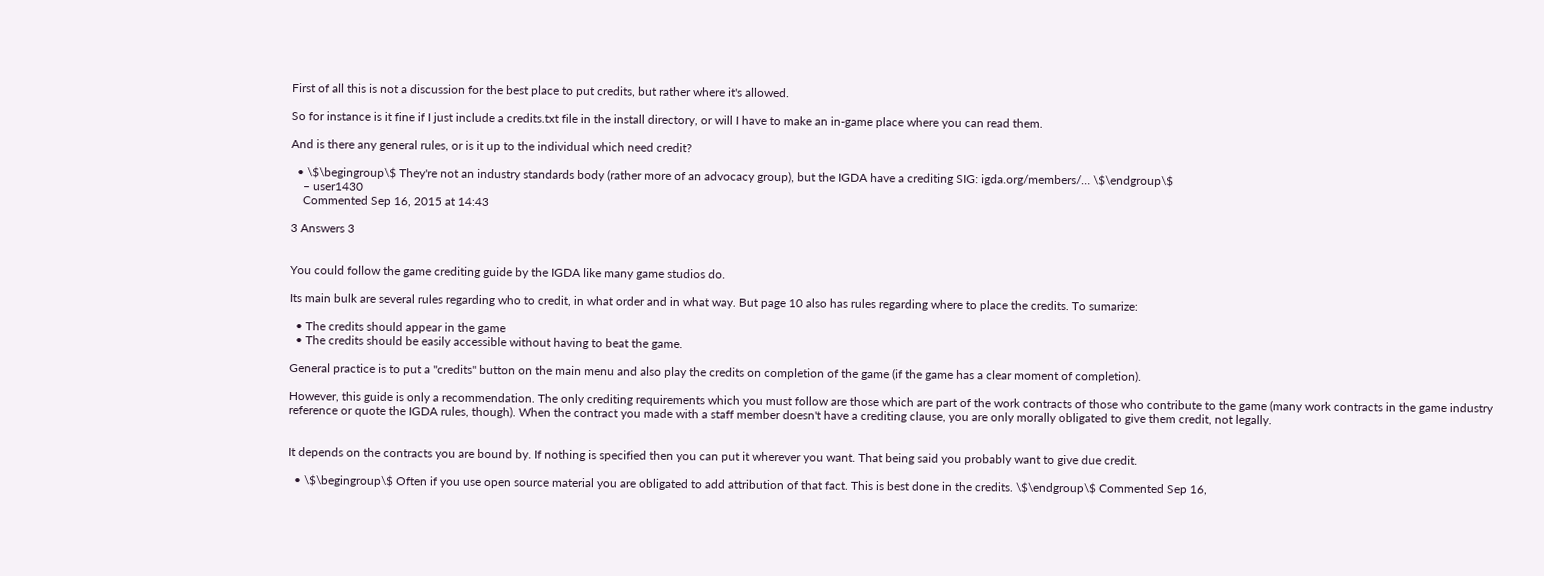First of all this is not a discussion for the best place to put credits, but rather where it's allowed.

So for instance is it fine if I just include a credits.txt file in the install directory, or will I have to make an in-game place where you can read them.

And is there any general rules, or is it up to the individual which need credit?

  • \$\begingroup\$ They're not an industry standards body (rather more of an advocacy group), but the IGDA have a crediting SIG: igda.org/members/… \$\endgroup\$
    – user1430
    Commented Sep 16, 2015 at 14:43

3 Answers 3


You could follow the game crediting guide by the IGDA like many game studios do.

Its main bulk are several rules regarding who to credit, in what order and in what way. But page 10 also has rules regarding where to place the credits. To sumarize:

  • The credits should appear in the game
  • The credits should be easily accessible without having to beat the game.

General practice is to put a "credits" button on the main menu and also play the credits on completion of the game (if the game has a clear moment of completion).

However, this guide is only a recommendation. The only crediting requirements which you must follow are those which are part of the work contracts of those who contribute to the game (many work contracts in the game industry reference or quote the IGDA rules, though). When the contract you made with a staff member doesn't have a crediting clause, you are only morally obligated to give them credit, not legally.


It depends on the contracts you are bound by. If nothing is specified then you can put it wherever you want. That being said you probably want to give due credit.

  • \$\begingroup\$ Often if you use open source material you are obligated to add attribution of that fact. This is best done in the credits. \$\endgroup\$ Commented Sep 16,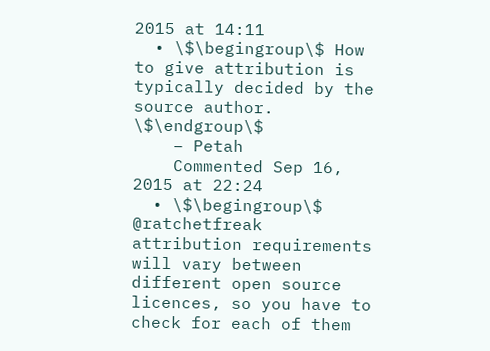2015 at 14:11
  • \$\begingroup\$ How to give attribution is typically decided by the source author. \$\endgroup\$
    – Petah
    Commented Sep 16, 2015 at 22:24
  • \$\begingroup\$ @ratchetfreak attribution requirements will vary between different open source licences, so you have to check for each of them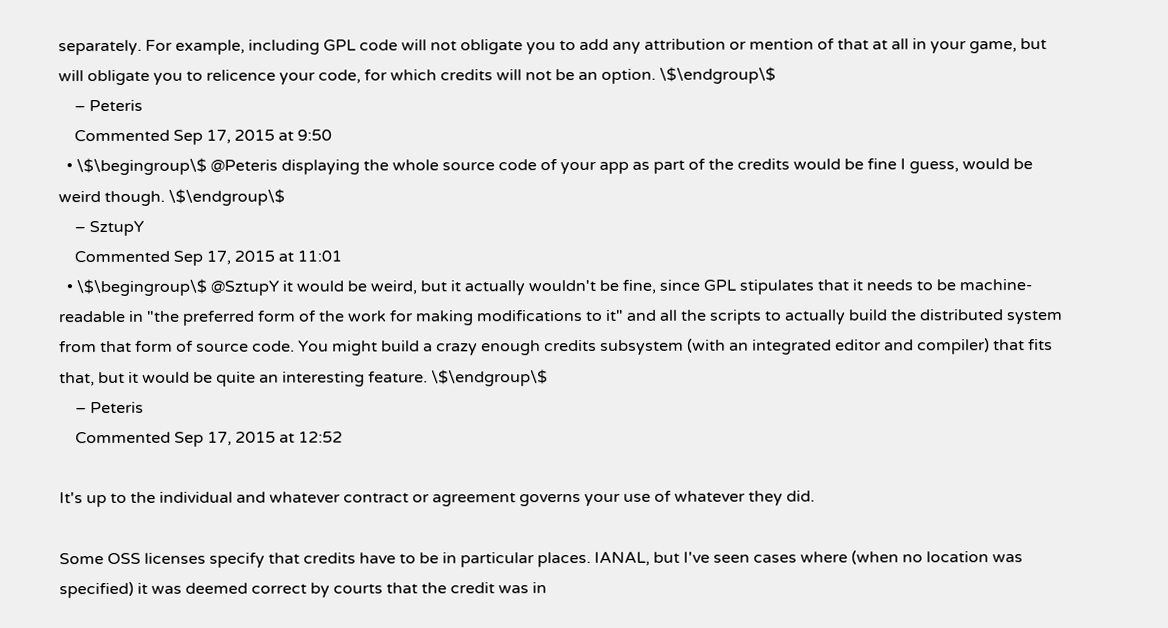separately. For example, including GPL code will not obligate you to add any attribution or mention of that at all in your game, but will obligate you to relicence your code, for which credits will not be an option. \$\endgroup\$
    – Peteris
    Commented Sep 17, 2015 at 9:50
  • \$\begingroup\$ @Peteris displaying the whole source code of your app as part of the credits would be fine I guess, would be weird though. \$\endgroup\$
    – SztupY
    Commented Sep 17, 2015 at 11:01
  • \$\begingroup\$ @SztupY it would be weird, but it actually wouldn't be fine, since GPL stipulates that it needs to be machine-readable in "the preferred form of the work for making modifications to it" and all the scripts to actually build the distributed system from that form of source code. You might build a crazy enough credits subsystem (with an integrated editor and compiler) that fits that, but it would be quite an interesting feature. \$\endgroup\$
    – Peteris
    Commented Sep 17, 2015 at 12:52

It's up to the individual and whatever contract or agreement governs your use of whatever they did.

Some OSS licenses specify that credits have to be in particular places. IANAL, but I've seen cases where (when no location was specified) it was deemed correct by courts that the credit was in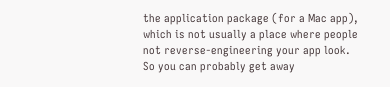the application package (for a Mac app), which is not usually a place where people not reverse-engineering your app look. So you can probably get away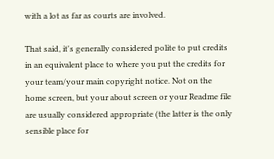with a lot as far as courts are involved.

That said, it's generally considered polite to put credits in an equivalent place to where you put the credits for your team/your main copyright notice. Not on the home screen, but your about screen or your Readme file are usually considered appropriate (the latter is the only sensible place for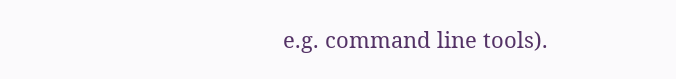e.g. command line tools).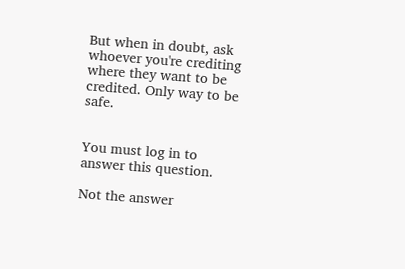But when in doubt, ask whoever you're crediting where they want to be credited. Only way to be safe.


You must log in to answer this question.

Not the answer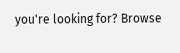you're looking for? Browse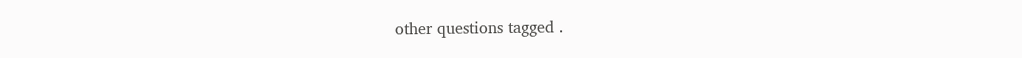other questions tagged .